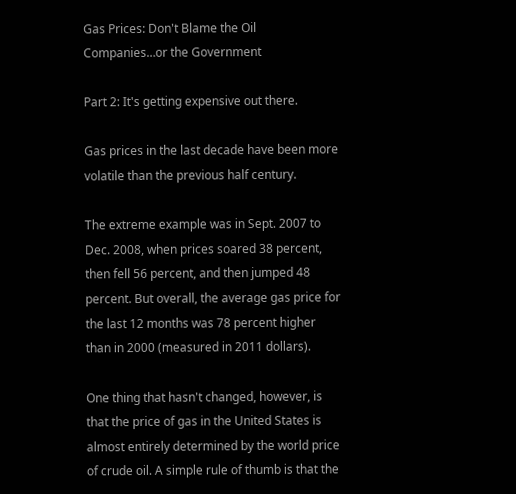Gas Prices: Don't Blame the Oil Companies…or the Government

Part 2: It's getting expensive out there.

Gas prices in the last decade have been more volatile than the previous half century.

The extreme example was in Sept. 2007 to Dec. 2008, when prices soared 38 percent, then fell 56 percent, and then jumped 48 percent. But overall, the average gas price for the last 12 months was 78 percent higher than in 2000 (measured in 2011 dollars).

One thing that hasn't changed, however, is that the price of gas in the United States is almost entirely determined by the world price of crude oil. A simple rule of thumb is that the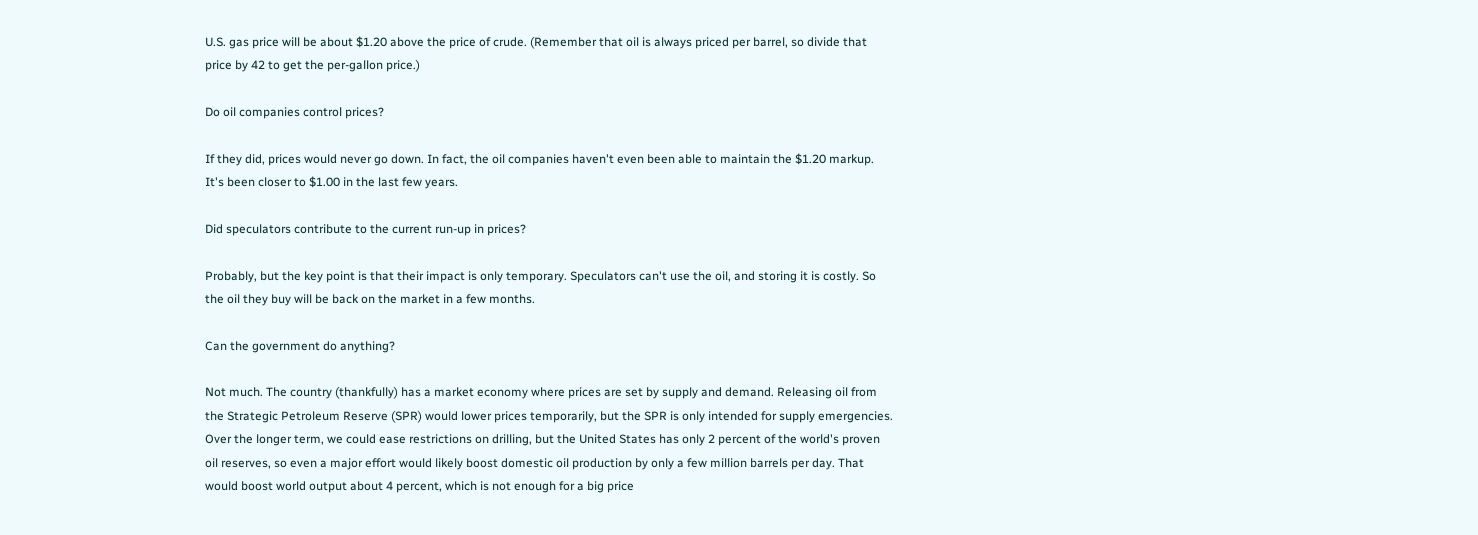U.S. gas price will be about $1.20 above the price of crude. (Remember that oil is always priced per barrel, so divide that price by 42 to get the per-gallon price.)

Do oil companies control prices?

If they did, prices would never go down. In fact, the oil companies haven't even been able to maintain the $1.20 markup. It's been closer to $1.00 in the last few years.

Did speculators contribute to the current run-up in prices?

Probably, but the key point is that their impact is only temporary. Speculators can't use the oil, and storing it is costly. So the oil they buy will be back on the market in a few months.

Can the government do anything?

Not much. The country (thankfully) has a market economy where prices are set by supply and demand. Releasing oil from the Strategic Petroleum Reserve (SPR) would lower prices temporarily, but the SPR is only intended for supply emergencies. Over the longer term, we could ease restrictions on drilling, but the United States has only 2 percent of the world's proven oil reserves, so even a major effort would likely boost domestic oil production by only a few million barrels per day. That would boost world output about 4 percent, which is not enough for a big price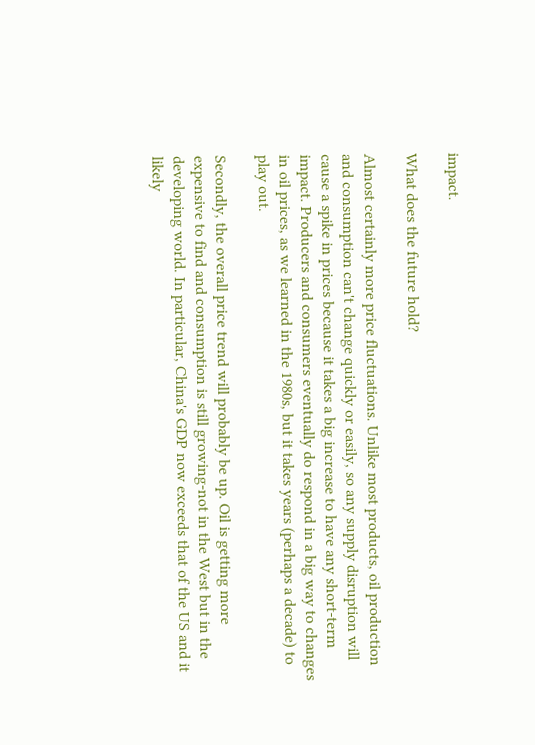impact.

What does the future hold?

Almost certainly more price fluctuations. Unlike most products, oil production and consumption can't change quickly or easily, so any supply disruption will cause a spike in prices because it takes a big increase to have any short-term impact. Producers and consumers eventually do respond in a big way to changes in oil prices, as we learned in the 1980s, but it takes years (perhaps a decade) to play out.

Secondly, the overall price trend will probably be up. Oil is getting more expensive to find and consumption is still growing-not in the West but in the developing world. In particular, China's GDP now exceeds that of the US and it likely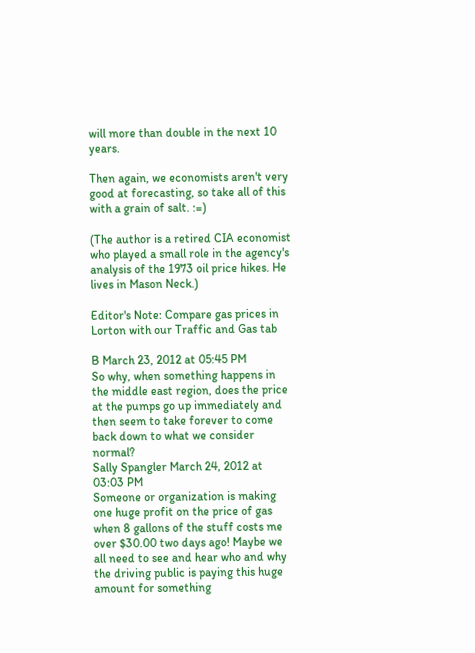will more than double in the next 10 years.

Then again, we economists aren't very good at forecasting, so take all of this with a grain of salt. :=)

(The author is a retired CIA economist who played a small role in the agency's analysis of the 1973 oil price hikes. He lives in Mason Neck.)

Editor's Note: Compare gas prices in Lorton with our Traffic and Gas tab

B March 23, 2012 at 05:45 PM
So why, when something happens in the middle east region, does the price at the pumps go up immediately and then seem to take forever to come back down to what we consider normal?
Sally Spangler March 24, 2012 at 03:03 PM
Someone or organization is making one huge profit on the price of gas when 8 gallons of the stuff costs me over $30.00 two days ago! Maybe we all need to see and hear who and why the driving public is paying this huge amount for something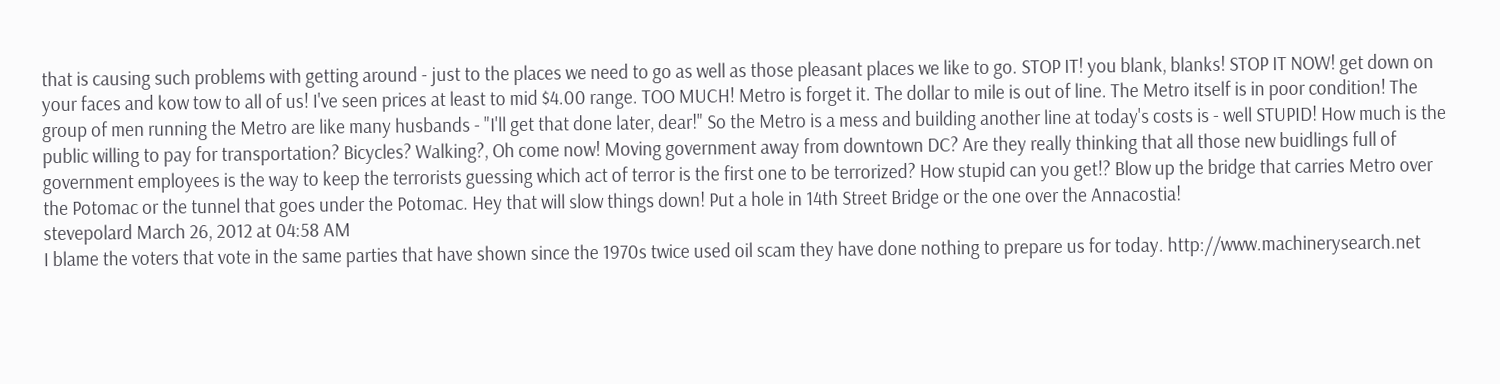that is causing such problems with getting around - just to the places we need to go as well as those pleasant places we like to go. STOP IT! you blank, blanks! STOP IT NOW! get down on your faces and kow tow to all of us! I've seen prices at least to mid $4.00 range. TOO MUCH! Metro is forget it. The dollar to mile is out of line. The Metro itself is in poor condition! The group of men running the Metro are like many husbands - "I'll get that done later, dear!" So the Metro is a mess and building another line at today's costs is - well STUPID! How much is the public willing to pay for transportation? Bicycles? Walking?, Oh come now! Moving government away from downtown DC? Are they really thinking that all those new buidlings full of government employees is the way to keep the terrorists guessing which act of terror is the first one to be terrorized? How stupid can you get!? Blow up the bridge that carries Metro over the Potomac or the tunnel that goes under the Potomac. Hey that will slow things down! Put a hole in 14th Street Bridge or the one over the Annacostia!
stevepolard March 26, 2012 at 04:58 AM
I blame the voters that vote in the same parties that have shown since the 1970s twice used oil scam they have done nothing to prepare us for today. http://www.machinerysearch.net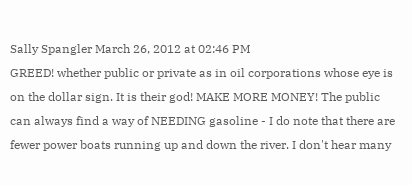Sally Spangler March 26, 2012 at 02:46 PM
GREED! whether public or private as in oil corporations whose eye is on the dollar sign. It is their god! MAKE MORE MONEY! The public can always find a way of NEEDING gasoline - I do note that there are fewer power boats running up and down the river. I don't hear many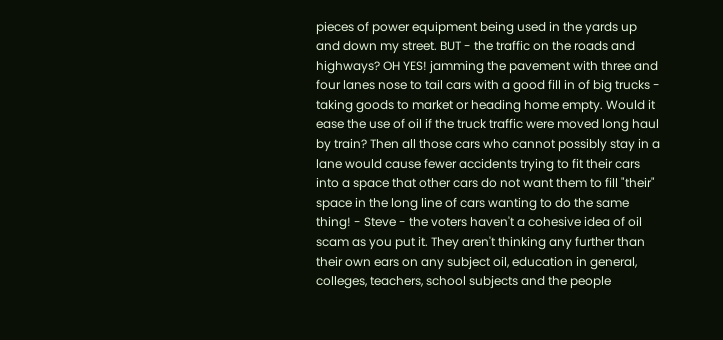pieces of power equipment being used in the yards up and down my street. BUT - the traffic on the roads and highways? OH YES! jamming the pavement with three and four lanes nose to tail cars with a good fill in of big trucks - taking goods to market or heading home empty. Would it ease the use of oil if the truck traffic were moved long haul by train? Then all those cars who cannot possibly stay in a lane would cause fewer accidents trying to fit their cars into a space that other cars do not want them to fill "their" space in the long line of cars wanting to do the same thing! - Steve - the voters haven't a cohesive idea of oil scam as you put it. They aren't thinking any further than their own ears on any subject oil, education in general, colleges, teachers, school subjects and the people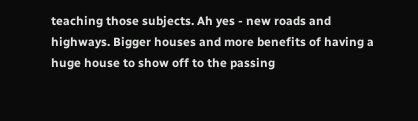teaching those subjects. Ah yes - new roads and highways. Bigger houses and more benefits of having a huge house to show off to the passing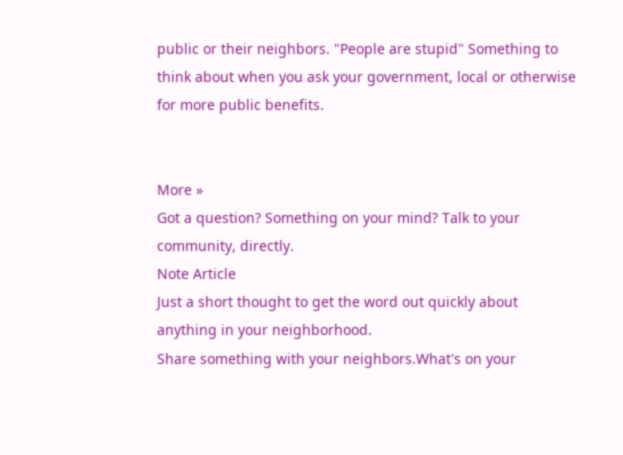public or their neighbors. "People are stupid" Something to think about when you ask your government, local or otherwise for more public benefits.


More »
Got a question? Something on your mind? Talk to your community, directly.
Note Article
Just a short thought to get the word out quickly about anything in your neighborhood.
Share something with your neighbors.What's on your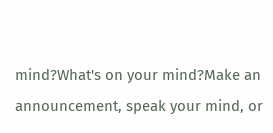mind?What's on your mind?Make an announcement, speak your mind, or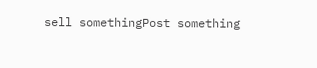sell somethingPost something